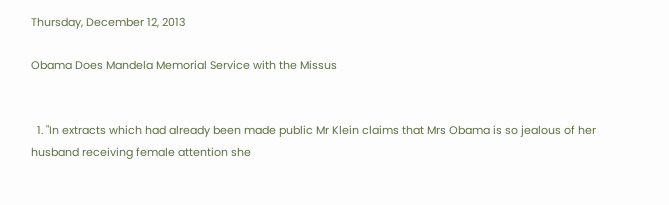Thursday, December 12, 2013

Obama Does Mandela Memorial Service with the Missus


  1. "In extracts which had already been made public Mr Klein claims that Mrs Obama is so jealous of her husband receiving female attention she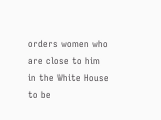orders women who are close to him in the White House to be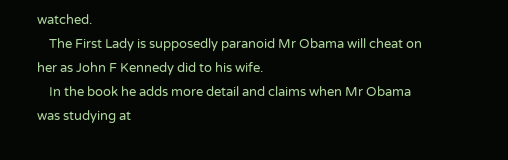watched.
    The First Lady is supposedly paranoid Mr Obama will cheat on her as John F Kennedy did to his wife.
    In the book he adds more detail and claims when Mr Obama was studying at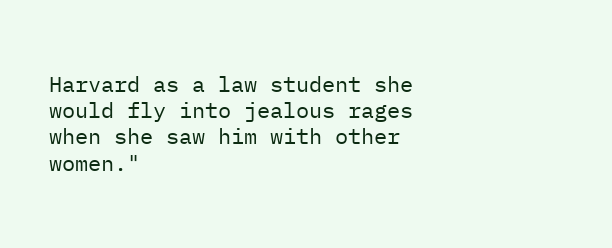Harvard as a law student she would fly into jealous rages when she saw him with other women."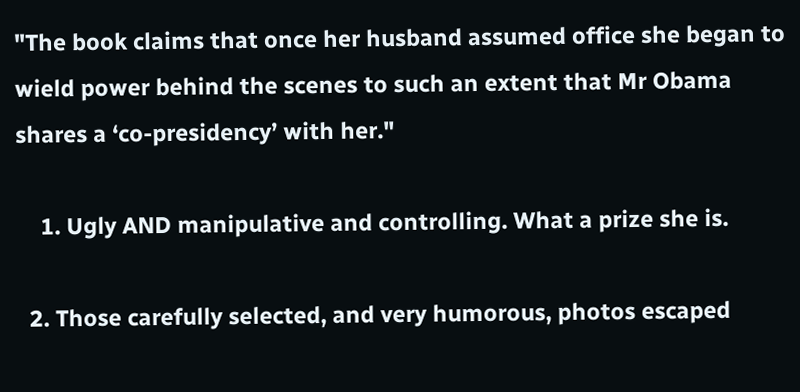"The book claims that once her husband assumed office she began to wield power behind the scenes to such an extent that Mr Obama shares a ‘co-presidency’ with her."

    1. Ugly AND manipulative and controlling. What a prize she is.

  2. Those carefully selected, and very humorous, photos escaped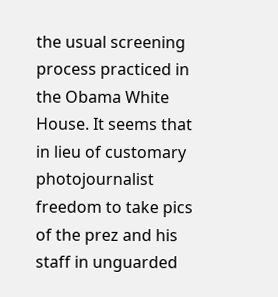the usual screening process practiced in the Obama White House. It seems that in lieu of customary photojournalist freedom to take pics of the prez and his staff in unguarded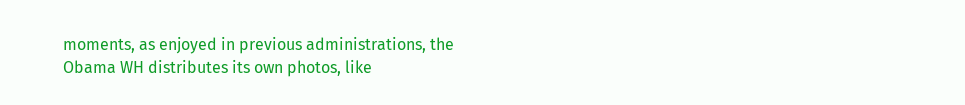moments, as enjoyed in previous administrations, the Obama WH distributes its own photos, like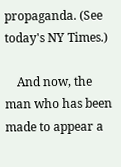propaganda. (See today's NY Times.)

    And now, the man who has been made to appear a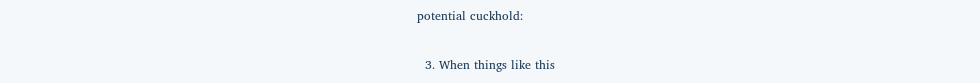potential cuckhold:

  3. When things like this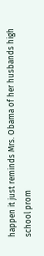happen it just reminds Mrs. Obama of her husbands high school prom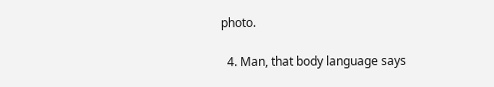photo.

  4. Man, that body language says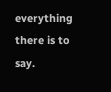everything there is to say.